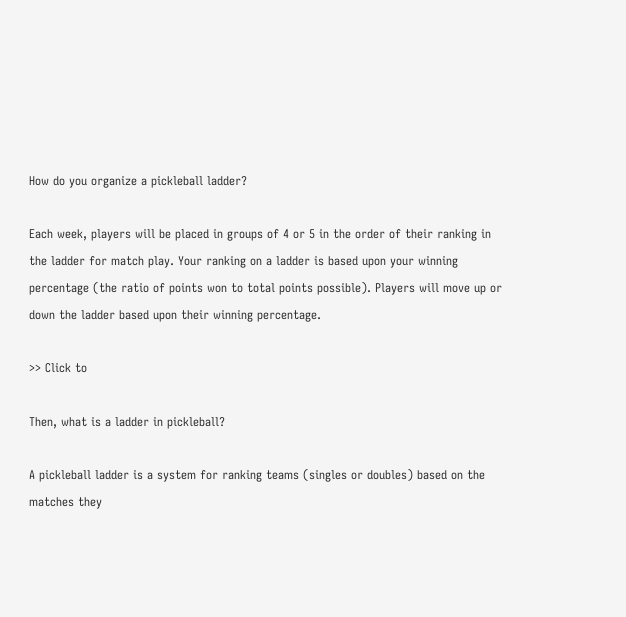How do you organize a pickleball ladder?

Each week, players will be placed in groups of 4 or 5 in the order of their ranking in the ladder for match play. Your ranking on a ladder is based upon your winning percentage (the ratio of points won to total points possible). Players will move up or down the ladder based upon their winning percentage.

>> Click to

Then, what is a ladder in pickleball?

A pickleball ladder is a system for ranking teams (singles or doubles) based on the matches they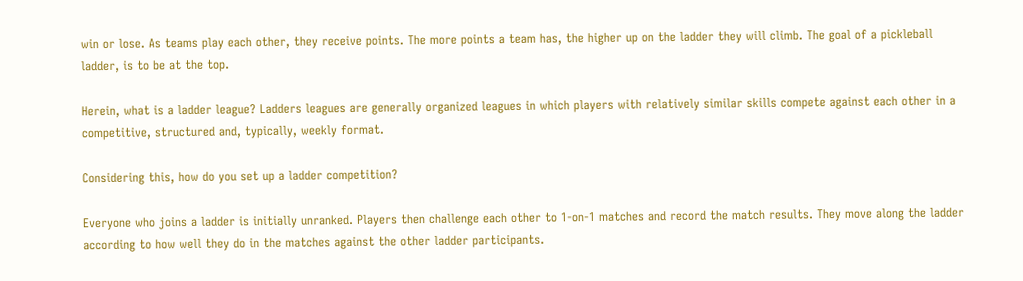win or lose. As teams play each other, they receive points. The more points a team has, the higher up on the ladder they will climb. The goal of a pickleball ladder, is to be at the top.

Herein, what is a ladder league? Ladders leagues are generally organized leagues in which players with relatively similar skills compete against each other in a competitive, structured and, typically, weekly format.

Considering this, how do you set up a ladder competition?

Everyone who joins a ladder is initially unranked. Players then challenge each other to 1-on-1 matches and record the match results. They move along the ladder according to how well they do in the matches against the other ladder participants.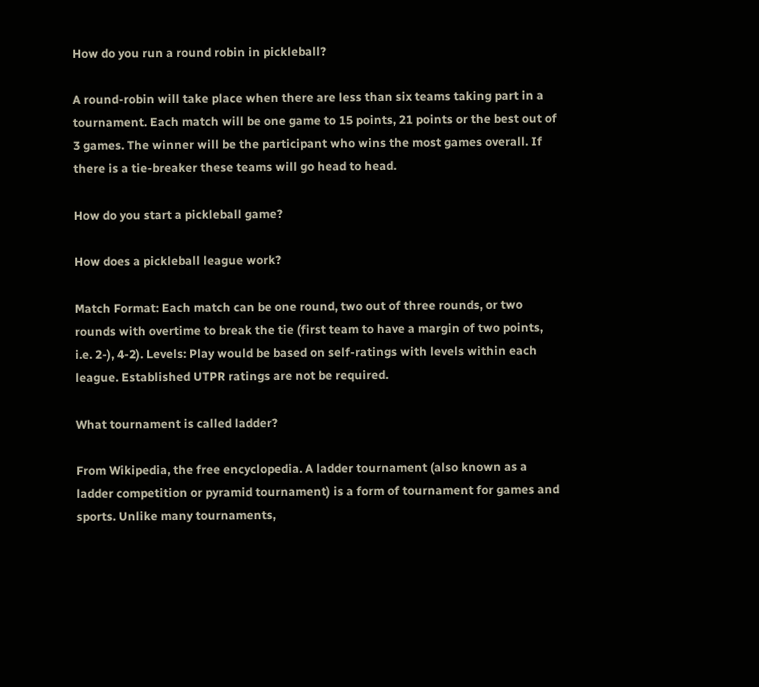How do you run a round robin in pickleball?

A round-robin will take place when there are less than six teams taking part in a tournament. Each match will be one game to 15 points, 21 points or the best out of 3 games. The winner will be the participant who wins the most games overall. If there is a tie-breaker these teams will go head to head.

How do you start a pickleball game?

How does a pickleball league work?

Match Format: Each match can be one round, two out of three rounds, or two rounds with overtime to break the tie (first team to have a margin of two points, i.e. 2-), 4-2). Levels: Play would be based on self-ratings with levels within each league. Established UTPR ratings are not be required.

What tournament is called ladder?

From Wikipedia, the free encyclopedia. A ladder tournament (also known as a ladder competition or pyramid tournament) is a form of tournament for games and sports. Unlike many tournaments,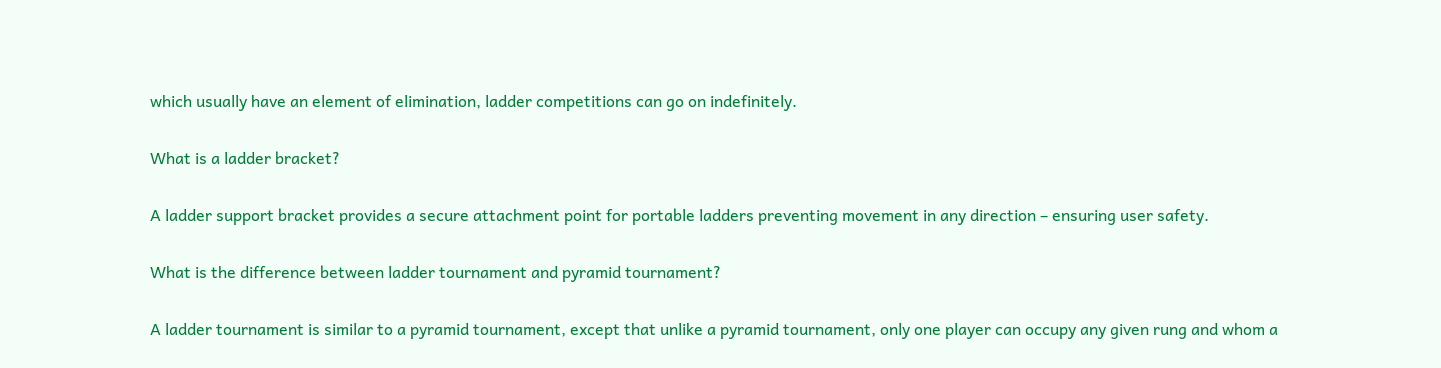which usually have an element of elimination, ladder competitions can go on indefinitely.

What is a ladder bracket?

A ladder support bracket provides a secure attachment point for portable ladders preventing movement in any direction – ensuring user safety.

What is the difference between ladder tournament and pyramid tournament?

A ladder tournament is similar to a pyramid tournament, except that unlike a pyramid tournament, only one player can occupy any given rung and whom a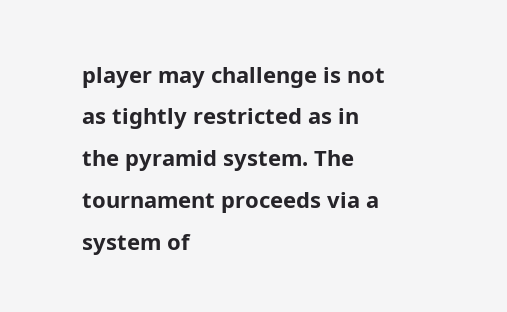player may challenge is not as tightly restricted as in the pyramid system. The tournament proceeds via a system of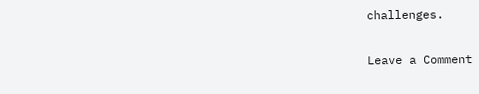challenges.

Leave a Comment